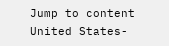Jump to content United States-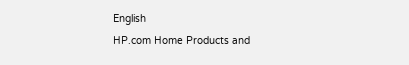English
HP.com Home Products and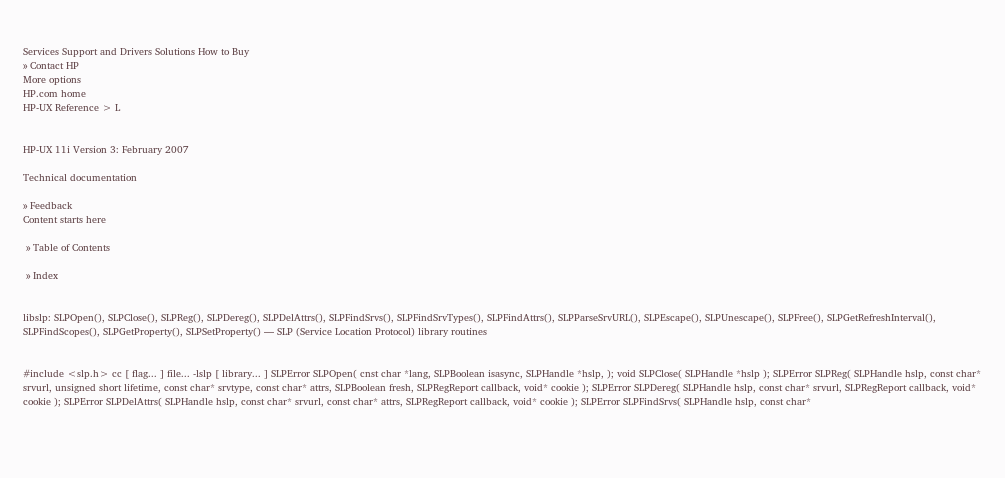Services Support and Drivers Solutions How to Buy
» Contact HP
More options
HP.com home
HP-UX Reference > L


HP-UX 11i Version 3: February 2007

Technical documentation

» Feedback
Content starts here

 » Table of Contents

 » Index


libslp: SLPOpen(), SLPClose(), SLPReg(), SLPDereg(), SLPDelAttrs(), SLPFindSrvs(), SLPFindSrvTypes(), SLPFindAttrs(), SLPParseSrvURL(), SLPEscape(), SLPUnescape(), SLPFree(), SLPGetRefreshInterval(), SLPFindScopes(), SLPGetProperty(), SLPSetProperty() — SLP (Service Location Protocol) library routines


#include <slp.h> cc [ flag... ] file... -lslp [ library... ] SLPError SLPOpen( cnst char *lang, SLPBoolean isasync, SLPHandle *hslp, ); void SLPClose( SLPHandle *hslp ); SLPError SLPReg( SLPHandle hslp, const char* srvurl, unsigned short lifetime, const char* srvtype, const char* attrs, SLPBoolean fresh, SLPRegReport callback, void* cookie ); SLPError SLPDereg( SLPHandle hslp, const char* srvurl, SLPRegReport callback, void* cookie ); SLPError SLPDelAttrs( SLPHandle hslp, const char* srvurl, const char* attrs, SLPRegReport callback, void* cookie ); SLPError SLPFindSrvs( SLPHandle hslp, const char*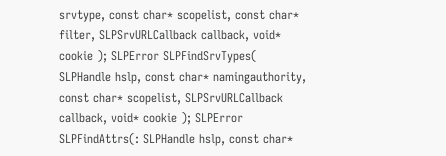srvtype, const char* scopelist, const char* filter, SLPSrvURLCallback callback, void* cookie ); SLPError SLPFindSrvTypes( SLPHandle hslp, const char* namingauthority, const char* scopelist, SLPSrvURLCallback callback, void* cookie ); SLPError SLPFindAttrs(: SLPHandle hslp, const char*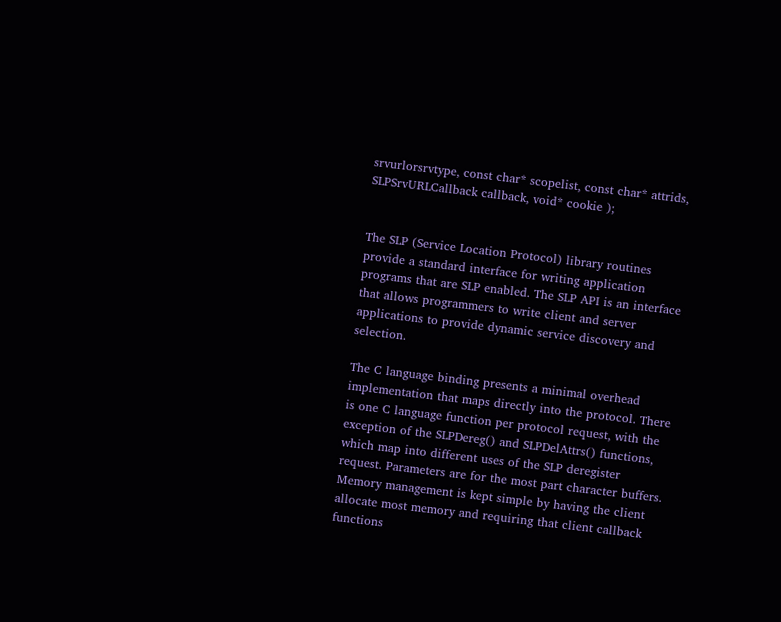srvurlorsrvtype, const char* scopelist, const char* attrids, SLPSrvURLCallback callback, void* cookie );


The SLP (Service Location Protocol) library routines provide a standard interface for writing application programs that are SLP enabled. The SLP API is an interface that allows programmers to write client and server applications to provide dynamic service discovery and selection.

The C language binding presents a minimal overhead implementation that maps directly into the protocol. There is one C language function per protocol request, with the exception of the SLPDereg() and SLPDelAttrs() functions, which map into different uses of the SLP deregister request. Parameters are for the most part character buffers. Memory management is kept simple by having the client allocate most memory and requiring that client callback functions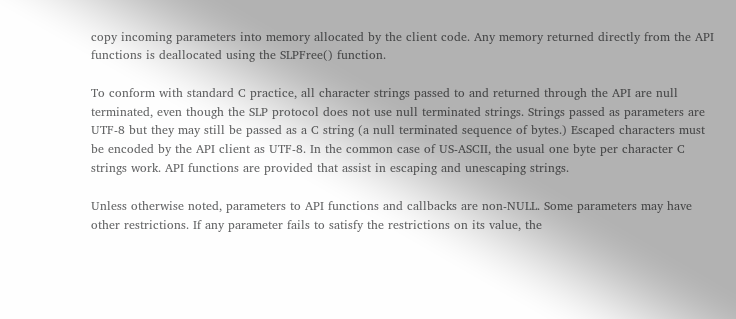copy incoming parameters into memory allocated by the client code. Any memory returned directly from the API functions is deallocated using the SLPFree() function.

To conform with standard C practice, all character strings passed to and returned through the API are null terminated, even though the SLP protocol does not use null terminated strings. Strings passed as parameters are UTF-8 but they may still be passed as a C string (a null terminated sequence of bytes.) Escaped characters must be encoded by the API client as UTF-8. In the common case of US-ASCII, the usual one byte per character C strings work. API functions are provided that assist in escaping and unescaping strings.

Unless otherwise noted, parameters to API functions and callbacks are non-NULL. Some parameters may have other restrictions. If any parameter fails to satisfy the restrictions on its value, the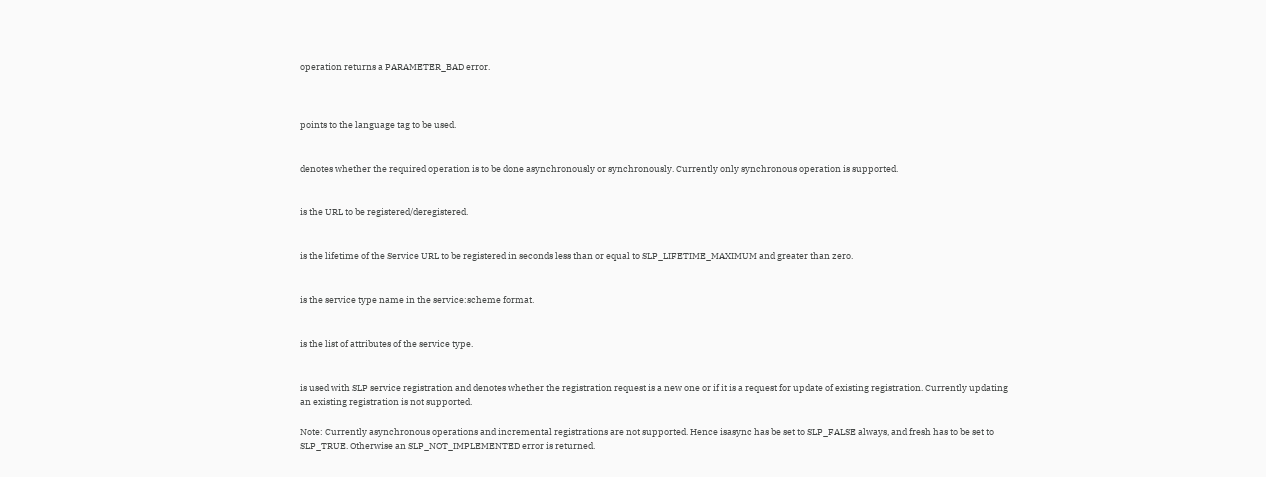operation returns a PARAMETER_BAD error.



points to the language tag to be used.


denotes whether the required operation is to be done asynchronously or synchronously. Currently only synchronous operation is supported.


is the URL to be registered/deregistered.


is the lifetime of the Service URL to be registered in seconds less than or equal to SLP_LIFETIME_MAXIMUM and greater than zero.


is the service type name in the service:scheme format.


is the list of attributes of the service type.


is used with SLP service registration and denotes whether the registration request is a new one or if it is a request for update of existing registration. Currently updating an existing registration is not supported.

Note: Currently asynchronous operations and incremental registrations are not supported. Hence isasync has be set to SLP_FALSE always, and fresh has to be set to SLP_TRUE. Otherwise an SLP_NOT_IMPLEMENTED error is returned.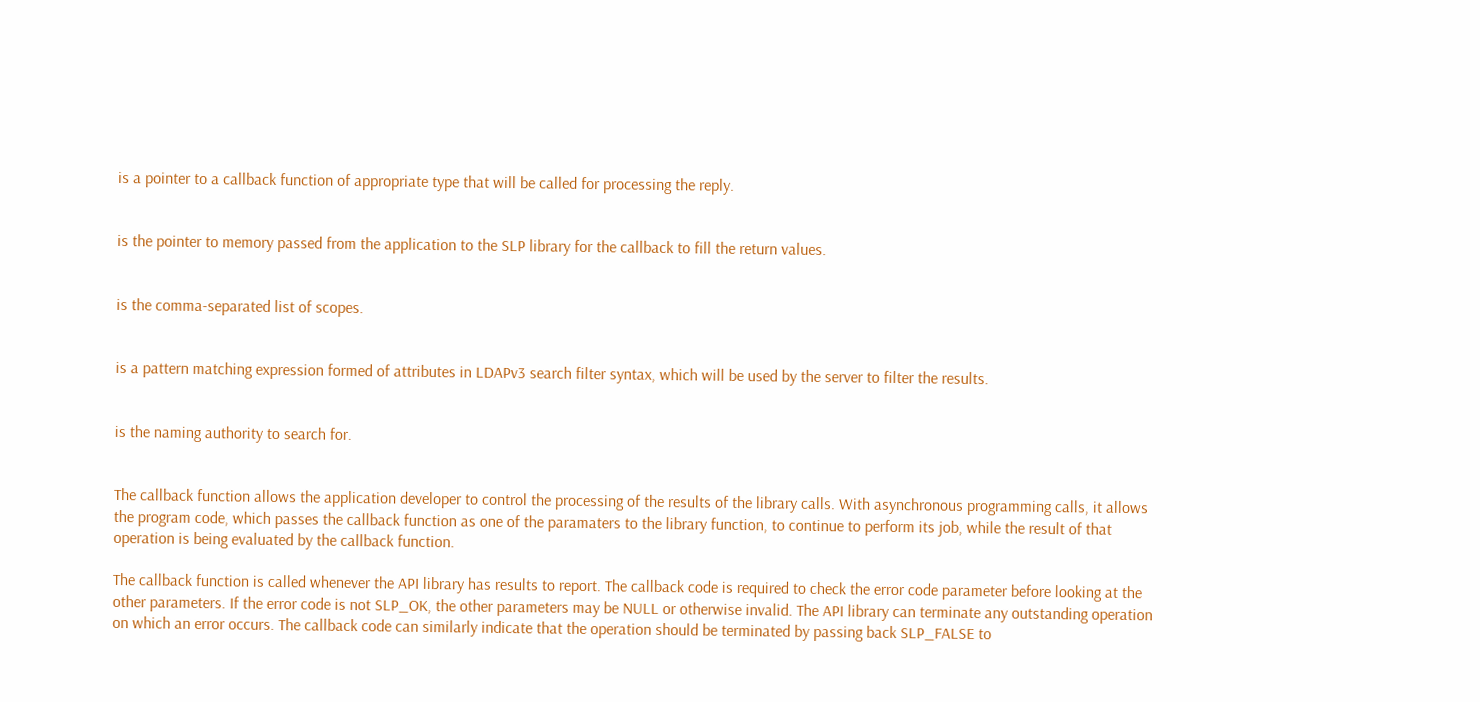is a pointer to a callback function of appropriate type that will be called for processing the reply.


is the pointer to memory passed from the application to the SLP library for the callback to fill the return values.


is the comma-separated list of scopes.


is a pattern matching expression formed of attributes in LDAPv3 search filter syntax, which will be used by the server to filter the results.


is the naming authority to search for.


The callback function allows the application developer to control the processing of the results of the library calls. With asynchronous programming calls, it allows the program code, which passes the callback function as one of the paramaters to the library function, to continue to perform its job, while the result of that operation is being evaluated by the callback function.

The callback function is called whenever the API library has results to report. The callback code is required to check the error code parameter before looking at the other parameters. If the error code is not SLP_OK, the other parameters may be NULL or otherwise invalid. The API library can terminate any outstanding operation on which an error occurs. The callback code can similarly indicate that the operation should be terminated by passing back SLP_FALSE to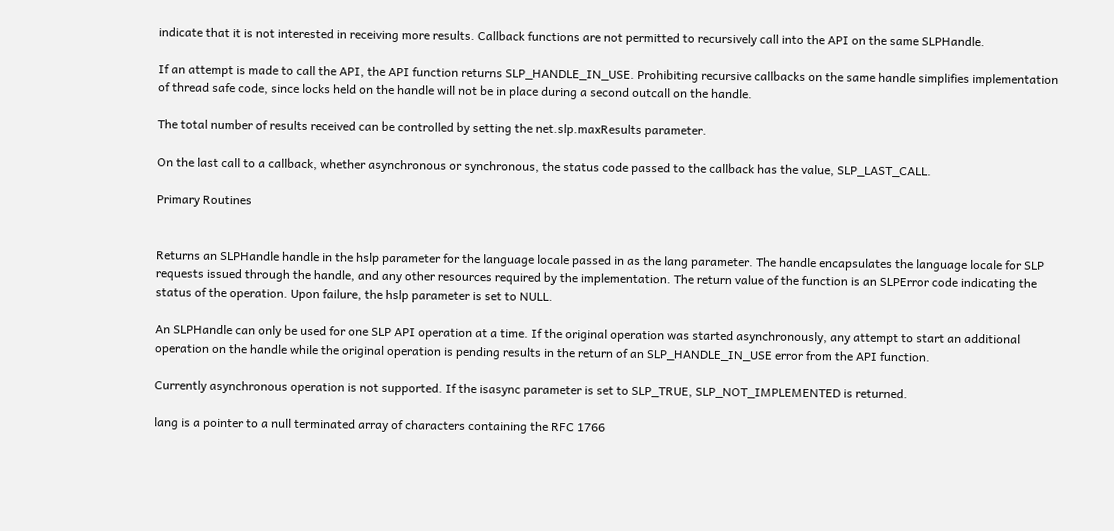indicate that it is not interested in receiving more results. Callback functions are not permitted to recursively call into the API on the same SLPHandle.

If an attempt is made to call the API, the API function returns SLP_HANDLE_IN_USE. Prohibiting recursive callbacks on the same handle simplifies implementation of thread safe code, since locks held on the handle will not be in place during a second outcall on the handle.

The total number of results received can be controlled by setting the net.slp.maxResults parameter.

On the last call to a callback, whether asynchronous or synchronous, the status code passed to the callback has the value, SLP_LAST_CALL.

Primary Routines


Returns an SLPHandle handle in the hslp parameter for the language locale passed in as the lang parameter. The handle encapsulates the language locale for SLP requests issued through the handle, and any other resources required by the implementation. The return value of the function is an SLPError code indicating the status of the operation. Upon failure, the hslp parameter is set to NULL.

An SLPHandle can only be used for one SLP API operation at a time. If the original operation was started asynchronously, any attempt to start an additional operation on the handle while the original operation is pending results in the return of an SLP_HANDLE_IN_USE error from the API function.

Currently asynchronous operation is not supported. If the isasync parameter is set to SLP_TRUE, SLP_NOT_IMPLEMENTED is returned.

lang is a pointer to a null terminated array of characters containing the RFC 1766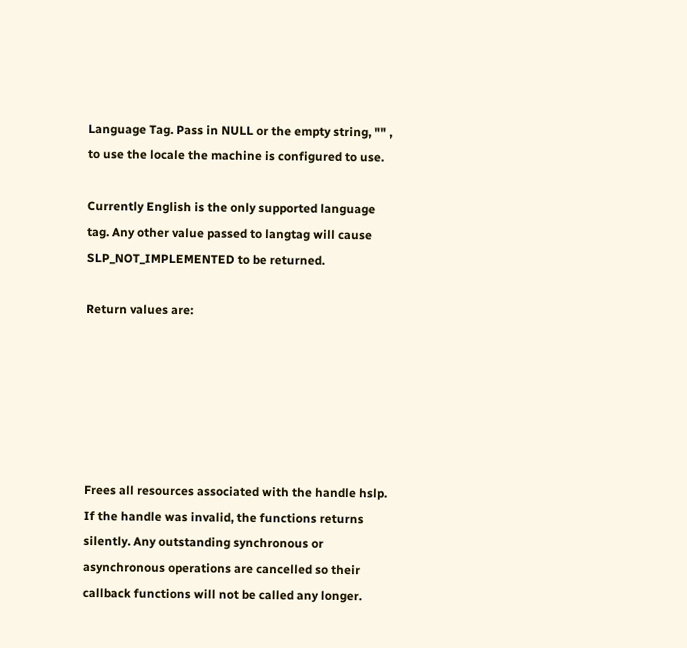Language Tag. Pass in NULL or the empty string, "" , to use the locale the machine is configured to use.

Currently English is the only supported language tag. Any other value passed to langtag will cause SLP_NOT_IMPLEMENTED to be returned.

Return values are:






Frees all resources associated with the handle hslp. If the handle was invalid, the functions returns silently. Any outstanding synchronous or asynchronous operations are cancelled so their callback functions will not be called any longer.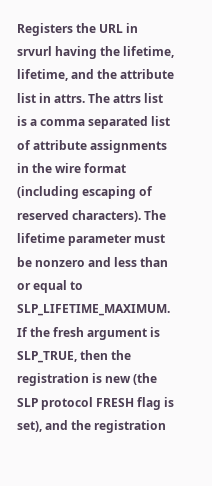Registers the URL in srvurl having the lifetime, lifetime, and the attribute list in attrs. The attrs list is a comma separated list of attribute assignments in the wire format (including escaping of reserved characters). The lifetime parameter must be nonzero and less than or equal to SLP_LIFETIME_MAXIMUM. If the fresh argument is SLP_TRUE, then the registration is new (the SLP protocol FRESH flag is set), and the registration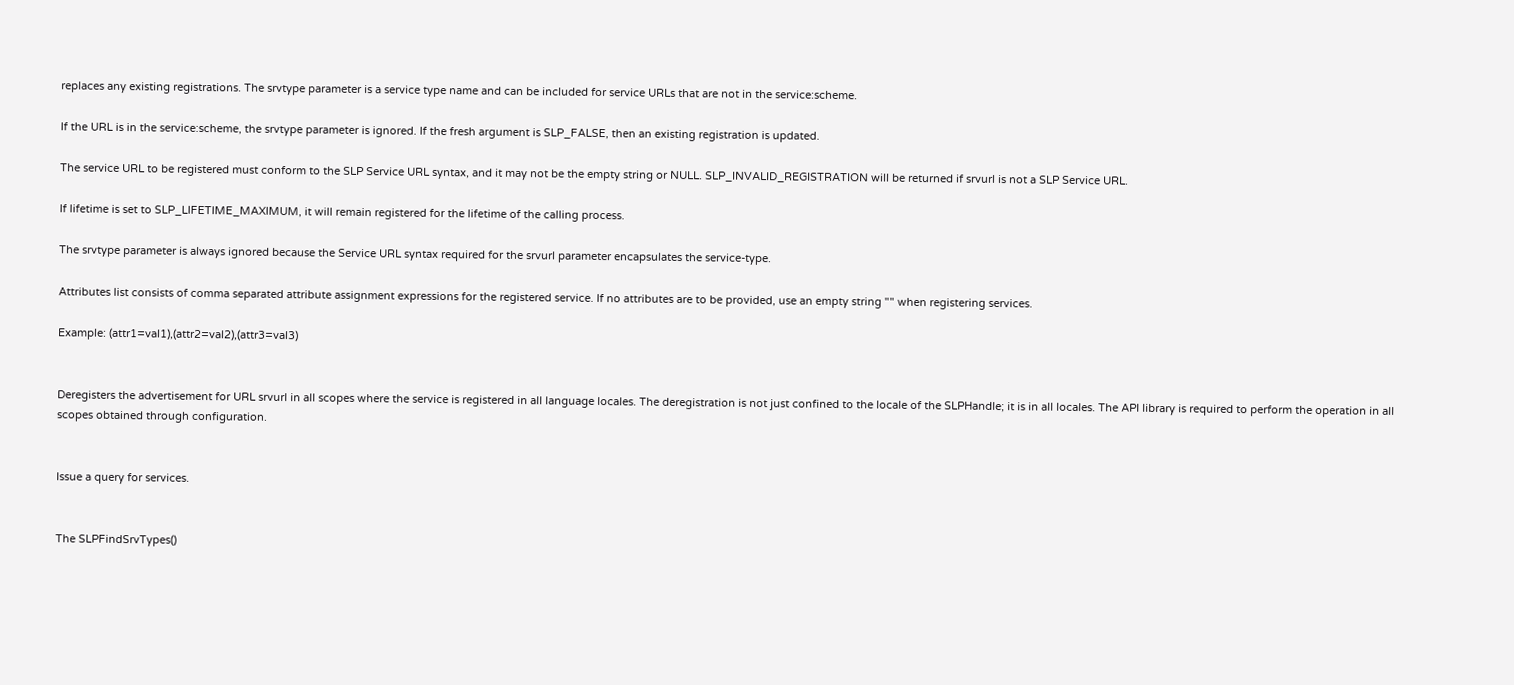replaces any existing registrations. The srvtype parameter is a service type name and can be included for service URLs that are not in the service:scheme.

If the URL is in the service:scheme, the srvtype parameter is ignored. If the fresh argument is SLP_FALSE, then an existing registration is updated.

The service URL to be registered must conform to the SLP Service URL syntax, and it may not be the empty string or NULL. SLP_INVALID_REGISTRATION will be returned if srvurl is not a SLP Service URL.

If lifetime is set to SLP_LIFETIME_MAXIMUM, it will remain registered for the lifetime of the calling process.

The srvtype parameter is always ignored because the Service URL syntax required for the srvurl parameter encapsulates the service-type.

Attributes list consists of comma separated attribute assignment expressions for the registered service. If no attributes are to be provided, use an empty string "" when registering services.

Example: (attr1=val1),(attr2=val2),(attr3=val3)


Deregisters the advertisement for URL srvurl in all scopes where the service is registered in all language locales. The deregistration is not just confined to the locale of the SLPHandle; it is in all locales. The API library is required to perform the operation in all scopes obtained through configuration.


Issue a query for services.


The SLPFindSrvTypes()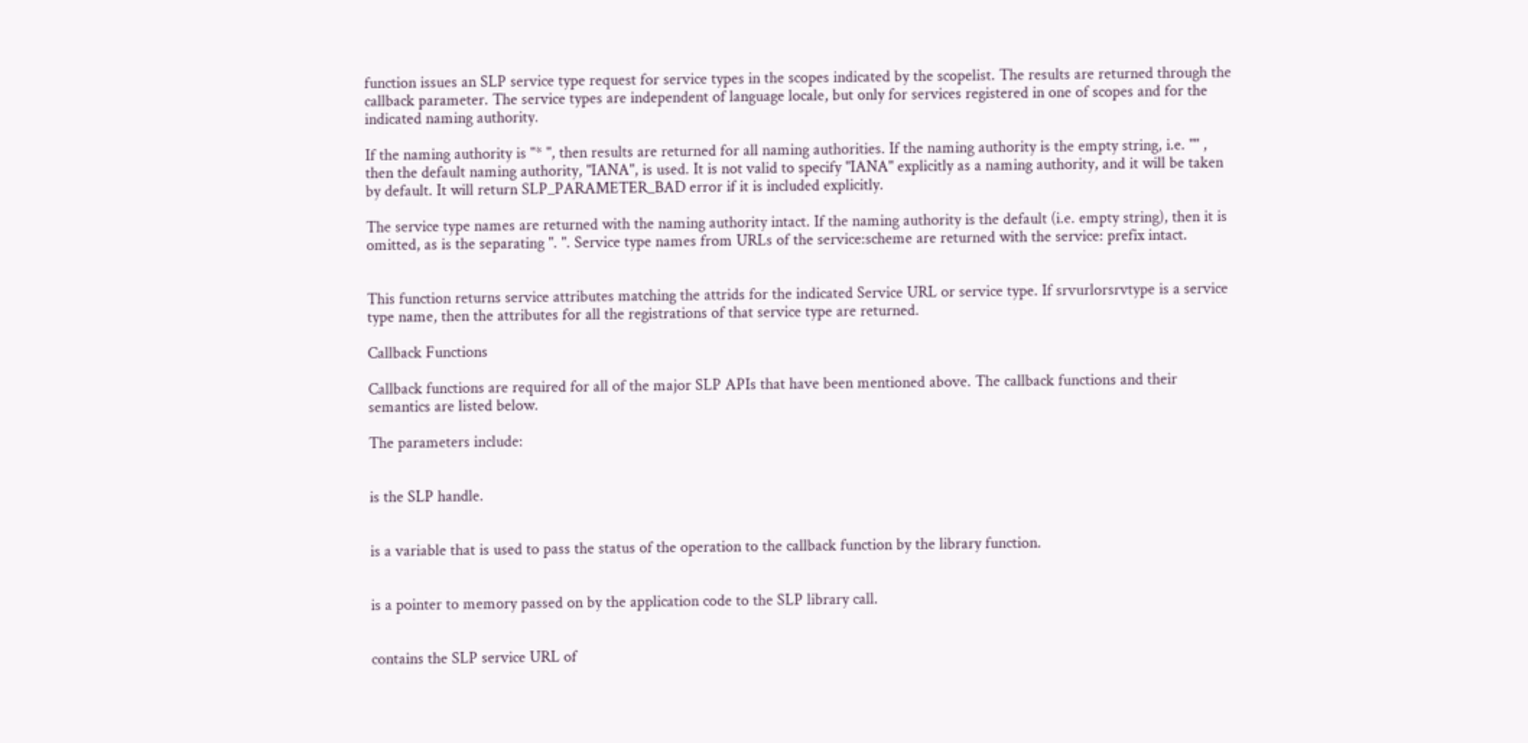function issues an SLP service type request for service types in the scopes indicated by the scopelist. The results are returned through the callback parameter. The service types are independent of language locale, but only for services registered in one of scopes and for the indicated naming authority.

If the naming authority is "* ", then results are returned for all naming authorities. If the naming authority is the empty string, i.e. "" , then the default naming authority, "IANA", is used. It is not valid to specify "IANA" explicitly as a naming authority, and it will be taken by default. It will return SLP_PARAMETER_BAD error if it is included explicitly.

The service type names are returned with the naming authority intact. If the naming authority is the default (i.e. empty string), then it is omitted, as is the separating ". ". Service type names from URLs of the service:scheme are returned with the service: prefix intact.


This function returns service attributes matching the attrids for the indicated Service URL or service type. If srvurlorsrvtype is a service type name, then the attributes for all the registrations of that service type are returned.

Callback Functions

Callback functions are required for all of the major SLP APIs that have been mentioned above. The callback functions and their semantics are listed below.

The parameters include:


is the SLP handle.


is a variable that is used to pass the status of the operation to the callback function by the library function.


is a pointer to memory passed on by the application code to the SLP library call.


contains the SLP service URL of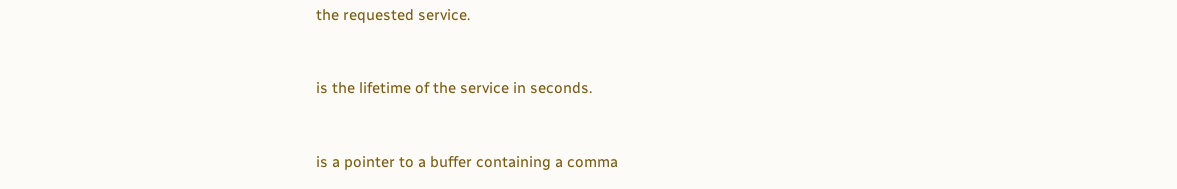the requested service.


is the lifetime of the service in seconds.


is a pointer to a buffer containing a comma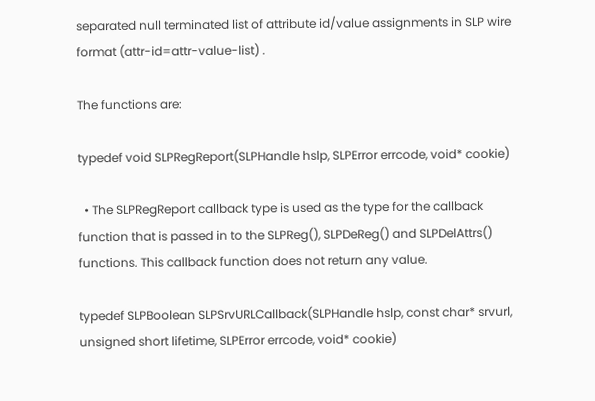separated null terminated list of attribute id/value assignments in SLP wire format (attr-id=attr-value-list) .

The functions are:

typedef void SLPRegReport(SLPHandle hslp, SLPError errcode, void* cookie)

  • The SLPRegReport callback type is used as the type for the callback function that is passed in to the SLPReg(), SLPDeReg() and SLPDelAttrs() functions. This callback function does not return any value.

typedef SLPBoolean SLPSrvURLCallback(SLPHandle hslp, const char* srvurl, unsigned short lifetime, SLPError errcode, void* cookie)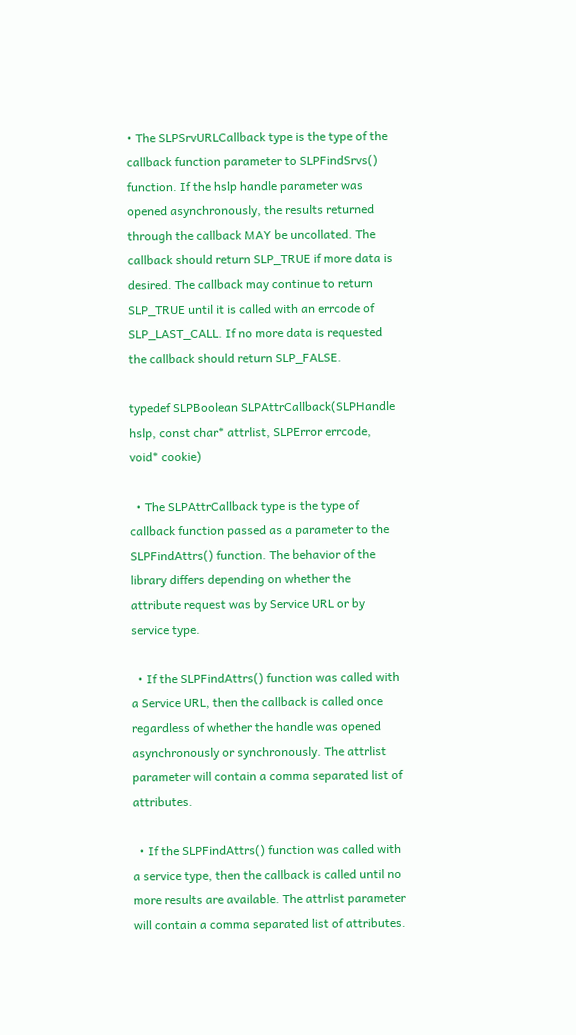• The SLPSrvURLCallback type is the type of the callback function parameter to SLPFindSrvs() function. If the hslp handle parameter was opened asynchronously, the results returned through the callback MAY be uncollated. The callback should return SLP_TRUE if more data is desired. The callback may continue to return SLP_TRUE until it is called with an errcode of SLP_LAST_CALL. If no more data is requested the callback should return SLP_FALSE.

typedef SLPBoolean SLPAttrCallback(SLPHandle hslp, const char* attrlist, SLPError errcode, void* cookie)

  • The SLPAttrCallback type is the type of callback function passed as a parameter to the SLPFindAttrs() function. The behavior of the library differs depending on whether the attribute request was by Service URL or by service type.

  • If the SLPFindAttrs() function was called with a Service URL, then the callback is called once regardless of whether the handle was opened asynchronously or synchronously. The attrlist parameter will contain a comma separated list of attributes.

  • If the SLPFindAttrs() function was called with a service type, then the callback is called until no more results are available. The attrlist parameter will contain a comma separated list of attributes.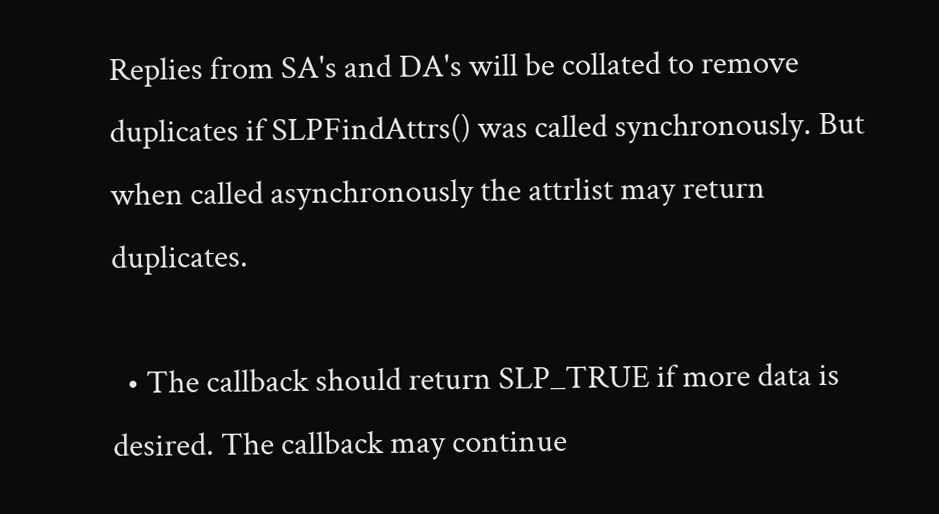Replies from SA's and DA's will be collated to remove duplicates if SLPFindAttrs() was called synchronously. But when called asynchronously the attrlist may return duplicates.

  • The callback should return SLP_TRUE if more data is desired. The callback may continue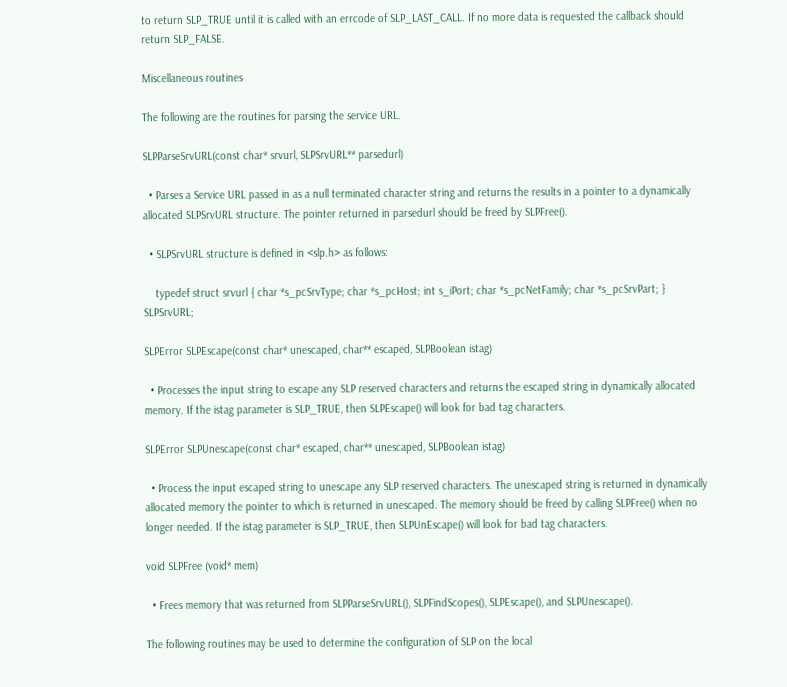to return SLP_TRUE until it is called with an errcode of SLP_LAST_CALL. If no more data is requested the callback should return SLP_FALSE.

Miscellaneous routines

The following are the routines for parsing the service URL.

SLPParseSrvURL(const char* srvurl, SLPSrvURL** parsedurl)

  • Parses a Service URL passed in as a null terminated character string and returns the results in a pointer to a dynamically allocated SLPSrvURL structure. The pointer returned in parsedurl should be freed by SLPFree().

  • SLPSrvURL structure is defined in <slp.h> as follows:

    typedef struct srvurl { char *s_pcSrvType; char *s_pcHost; int s_iPort; char *s_pcNetFamily; char *s_pcSrvPart; } SLPSrvURL;

SLPError SLPEscape(const char* unescaped, char** escaped, SLPBoolean istag)

  • Processes the input string to escape any SLP reserved characters and returns the escaped string in dynamically allocated memory. If the istag parameter is SLP_TRUE, then SLPEscape() will look for bad tag characters.

SLPError SLPUnescape(const char* escaped, char** unescaped, SLPBoolean istag)

  • Process the input escaped string to unescape any SLP reserved characters. The unescaped string is returned in dynamically allocated memory the pointer to which is returned in unescaped. The memory should be freed by calling SLPFree() when no longer needed. If the istag parameter is SLP_TRUE, then SLPUnEscape() will look for bad tag characters.

void SLPFree (void* mem)

  • Frees memory that was returned from SLPParseSrvURL(), SLPFindScopes(), SLPEscape(), and SLPUnescape().

The following routines may be used to determine the configuration of SLP on the local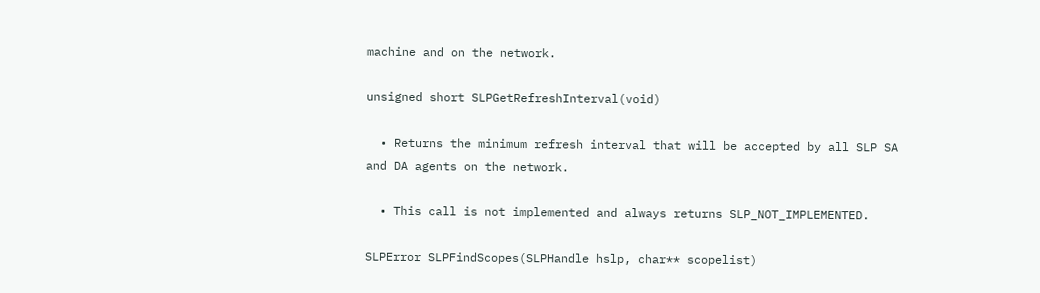machine and on the network.

unsigned short SLPGetRefreshInterval(void)

  • Returns the minimum refresh interval that will be accepted by all SLP SA and DA agents on the network.

  • This call is not implemented and always returns SLP_NOT_IMPLEMENTED.

SLPError SLPFindScopes(SLPHandle hslp, char** scopelist)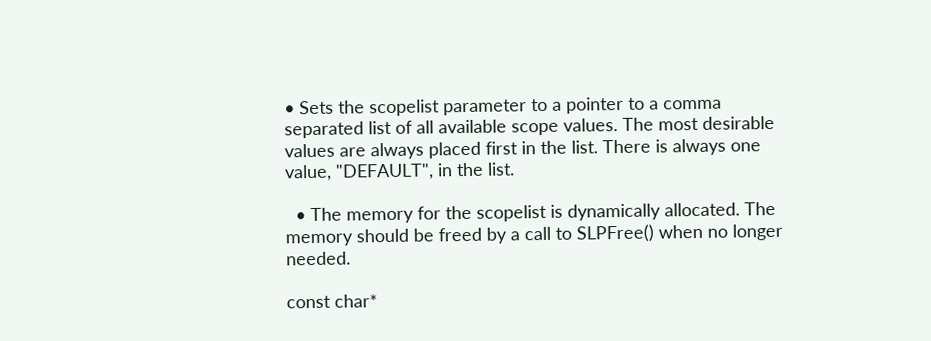• Sets the scopelist parameter to a pointer to a comma separated list of all available scope values. The most desirable values are always placed first in the list. There is always one value, "DEFAULT", in the list.

  • The memory for the scopelist is dynamically allocated. The memory should be freed by a call to SLPFree() when no longer needed.

const char*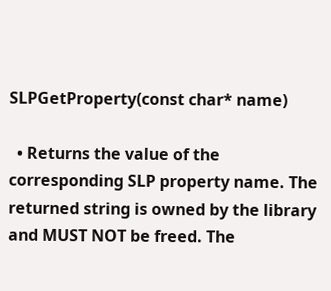SLPGetProperty(const char* name)

  • Returns the value of the corresponding SLP property name. The returned string is owned by the library and MUST NOT be freed. The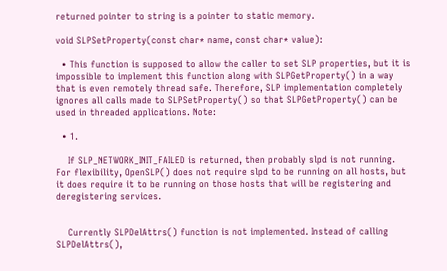returned pointer to string is a pointer to static memory.

void SLPSetProperty(const char* name, const char* value):

  • This function is supposed to allow the caller to set SLP properties, but it is impossible to implement this function along with SLPGetProperty() in a way that is even remotely thread safe. Therefore, SLP implementation completely ignores all calls made to SLPSetProperty() so that SLPGetProperty() can be used in threaded applications. Note:

  • 1.

    If SLP_NETWORK_INIT_FAILED is returned, then probably slpd is not running. For flexibility, OpenSLP() does not require slpd to be running on all hosts, but it does require it to be running on those hosts that will be registering and deregistering services.


    Currently SLPDelAttrs() function is not implemented. Instead of calling SLPDelAttrs(),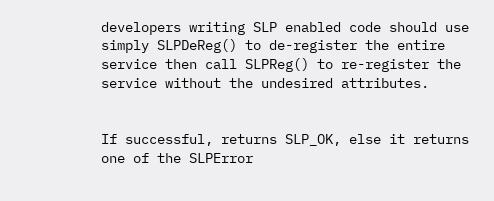developers writing SLP enabled code should use simply SLPDeReg() to de-register the entire service then call SLPReg() to re-register the service without the undesired attributes.


If successful, returns SLP_OK, else it returns one of the SLPError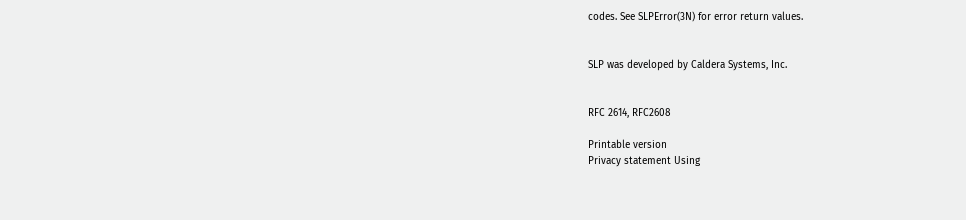codes. See SLPError(3N) for error return values.


SLP was developed by Caldera Systems, Inc.


RFC 2614, RFC2608

Printable version
Privacy statement Using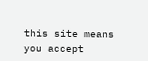this site means you accept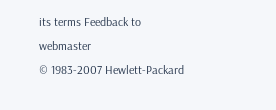its terms Feedback to webmaster
© 1983-2007 Hewlett-Packard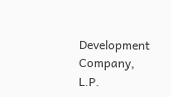Development Company, L.P.